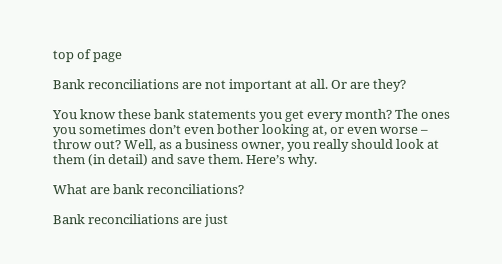top of page

Bank reconciliations are not important at all. Or are they?

You know these bank statements you get every month? The ones you sometimes don’t even bother looking at, or even worse – throw out? Well, as a business owner, you really should look at them (in detail) and save them. Here’s why.

What are bank reconciliations?

Bank reconciliations are just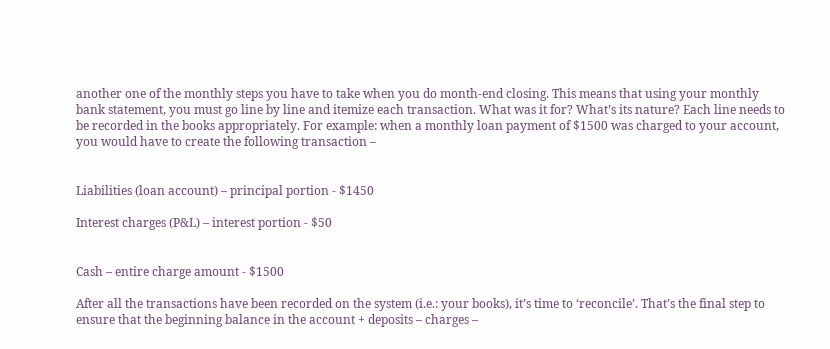another one of the monthly steps you have to take when you do month-end closing. This means that using your monthly bank statement, you must go line by line and itemize each transaction. What was it for? What’s its nature? Each line needs to be recorded in the books appropriately. For example: when a monthly loan payment of $1500 was charged to your account, you would have to create the following transaction –


Liabilities (loan account) – principal portion - $1450

Interest charges (P&L) – interest portion - $50


Cash – entire charge amount - $1500

After all the transactions have been recorded on the system (i.e.: your books), it’s time to ‘reconcile’. That’s the final step to ensure that the beginning balance in the account + deposits – charges –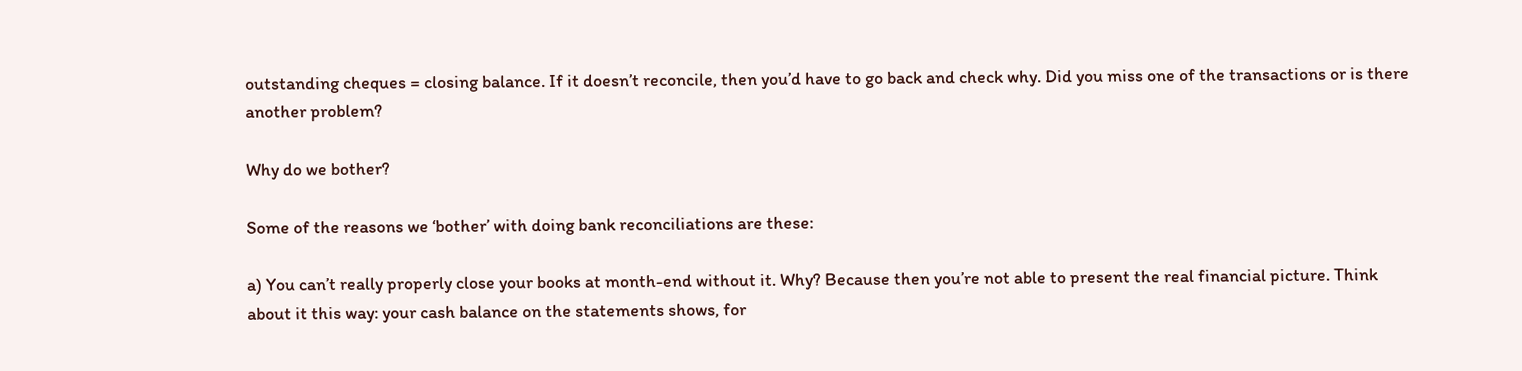outstanding cheques = closing balance. If it doesn’t reconcile, then you’d have to go back and check why. Did you miss one of the transactions or is there another problem?

Why do we bother?

Some of the reasons we ‘bother’ with doing bank reconciliations are these:

a) You can’t really properly close your books at month-end without it. Why? Because then you’re not able to present the real financial picture. Think about it this way: your cash balance on the statements shows, for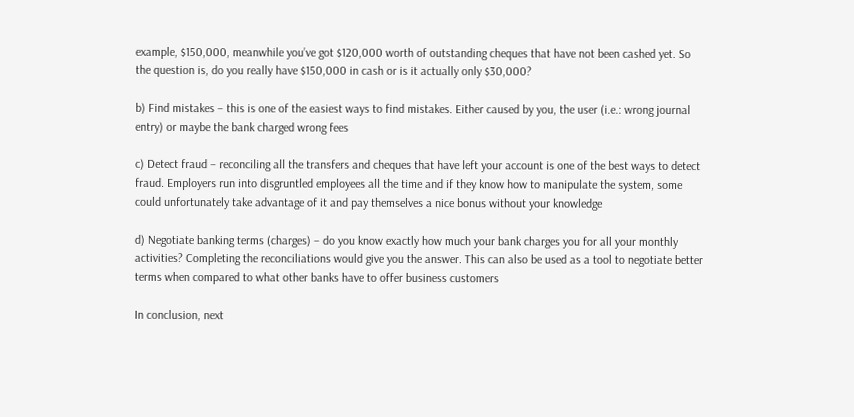example, $150,000, meanwhile you’ve got $120,000 worth of outstanding cheques that have not been cashed yet. So the question is, do you really have $150,000 in cash or is it actually only $30,000?

b) Find mistakes – this is one of the easiest ways to find mistakes. Either caused by you, the user (i.e.: wrong journal entry) or maybe the bank charged wrong fees

c) Detect fraud – reconciling all the transfers and cheques that have left your account is one of the best ways to detect fraud. Employers run into disgruntled employees all the time and if they know how to manipulate the system, some could unfortunately take advantage of it and pay themselves a nice bonus without your knowledge

d) Negotiate banking terms (charges) – do you know exactly how much your bank charges you for all your monthly activities? Completing the reconciliations would give you the answer. This can also be used as a tool to negotiate better terms when compared to what other banks have to offer business customers

In conclusion, next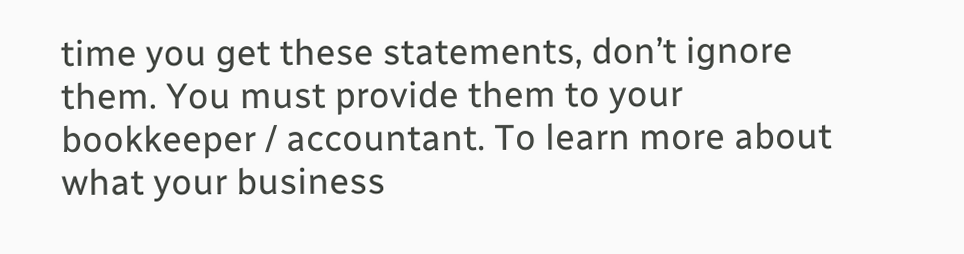time you get these statements, don’t ignore them. You must provide them to your bookkeeper / accountant. To learn more about what your business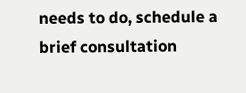needs to do, schedule a brief consultation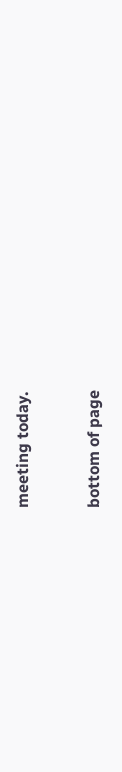meeting today.


bottom of page